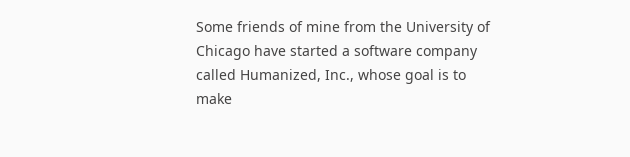Some friends of mine from the University of Chicago have started a software company called Humanized, Inc., whose goal is to make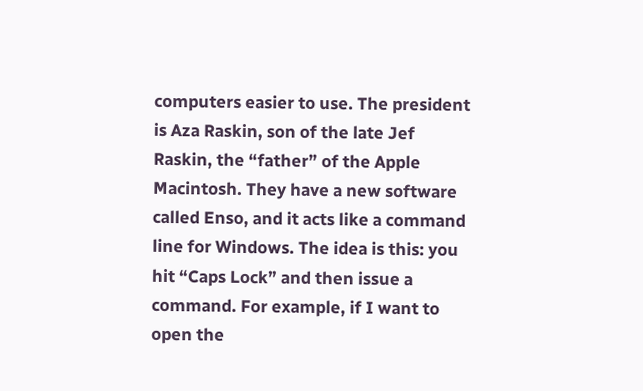computers easier to use. The president is Aza Raskin, son of the late Jef Raskin, the “father” of the Apple Macintosh. They have a new software called Enso, and it acts like a command line for Windows. The idea is this: you hit “Caps Lock” and then issue a command. For example, if I want to open the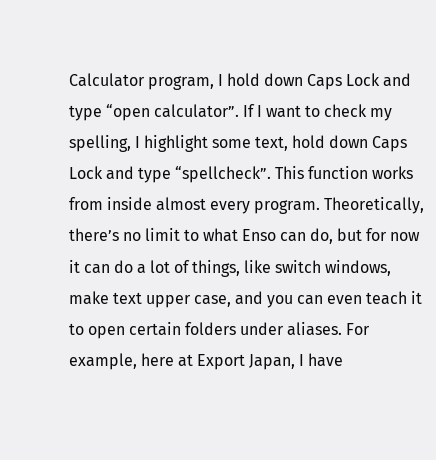Calculator program, I hold down Caps Lock and type “open calculator”. If I want to check my spelling, I highlight some text, hold down Caps Lock and type “spellcheck”. This function works from inside almost every program. Theoretically, there’s no limit to what Enso can do, but for now it can do a lot of things, like switch windows, make text upper case, and you can even teach it to open certain folders under aliases. For example, here at Export Japan, I have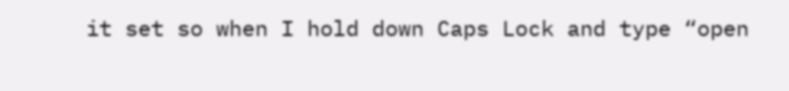it set so when I hold down Caps Lock and type “open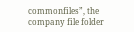commonfiles”, the company file folder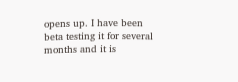opens up. I have been beta testing it for several months and it is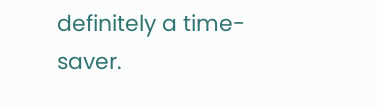definitely a time-saver.